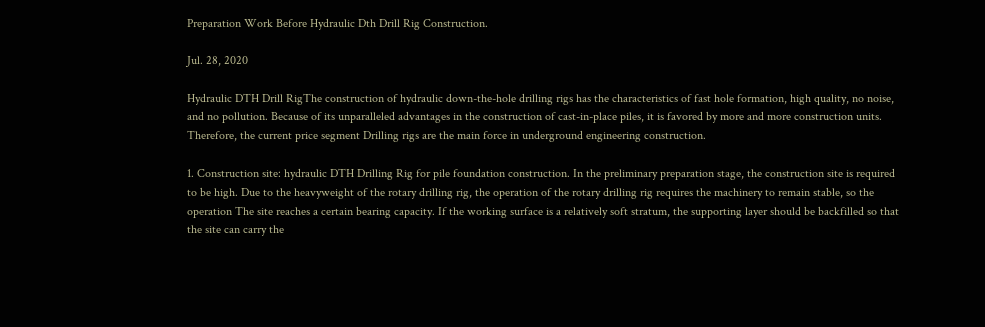Preparation Work Before Hydraulic Dth Drill Rig Construction.

Jul. 28, 2020

Hydraulic DTH Drill RigThe construction of hydraulic down-the-hole drilling rigs has the characteristics of fast hole formation, high quality, no noise, and no pollution. Because of its unparalleled advantages in the construction of cast-in-place piles, it is favored by more and more construction units. Therefore, the current price segment Drilling rigs are the main force in underground engineering construction.

1. Construction site: hydraulic DTH Drilling Rig for pile foundation construction. In the preliminary preparation stage, the construction site is required to be high. Due to the heavyweight of the rotary drilling rig, the operation of the rotary drilling rig requires the machinery to remain stable, so the operation The site reaches a certain bearing capacity. If the working surface is a relatively soft stratum, the supporting layer should be backfilled so that the site can carry the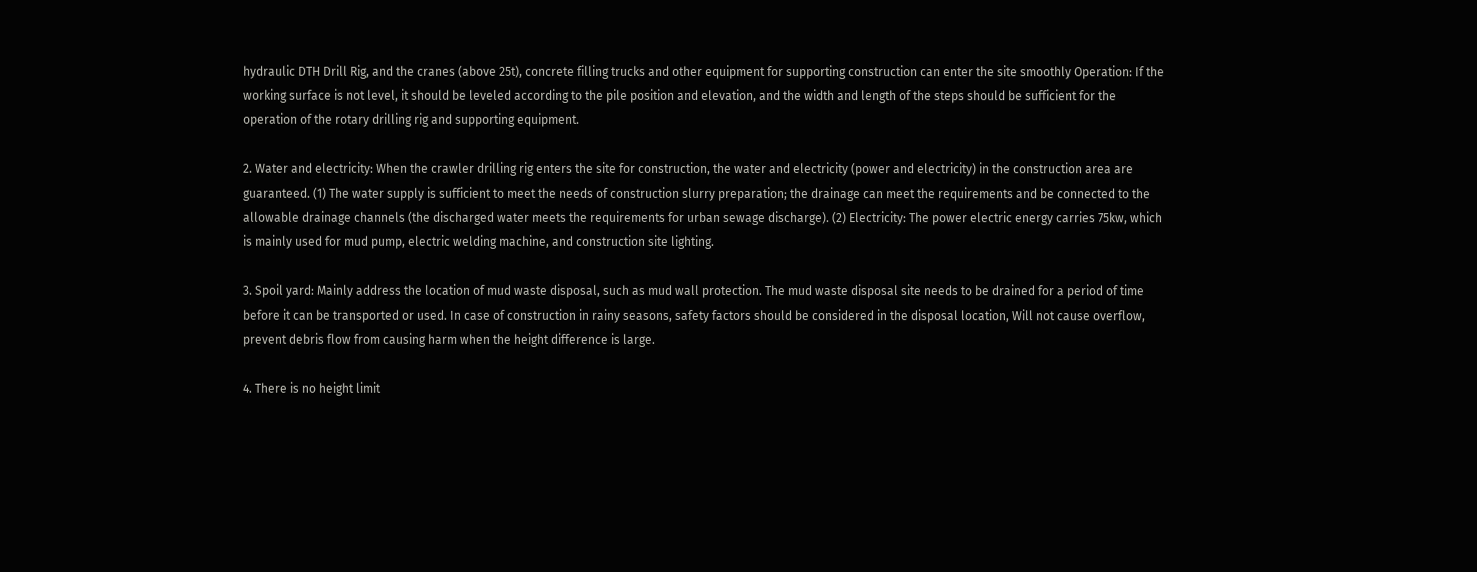hydraulic DTH Drill Rig, and the cranes (above 25t), concrete filling trucks and other equipment for supporting construction can enter the site smoothly Operation: If the working surface is not level, it should be leveled according to the pile position and elevation, and the width and length of the steps should be sufficient for the operation of the rotary drilling rig and supporting equipment.

2. Water and electricity: When the crawler drilling rig enters the site for construction, the water and electricity (power and electricity) in the construction area are guaranteed. (1) The water supply is sufficient to meet the needs of construction slurry preparation; the drainage can meet the requirements and be connected to the allowable drainage channels (the discharged water meets the requirements for urban sewage discharge). (2) Electricity: The power electric energy carries 75kw, which is mainly used for mud pump, electric welding machine, and construction site lighting.

3. Spoil yard: Mainly address the location of mud waste disposal, such as mud wall protection. The mud waste disposal site needs to be drained for a period of time before it can be transported or used. In case of construction in rainy seasons, safety factors should be considered in the disposal location, Will not cause overflow, prevent debris flow from causing harm when the height difference is large.

4. There is no height limit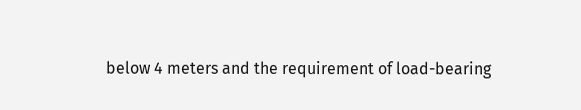below 4 meters and the requirement of load-bearing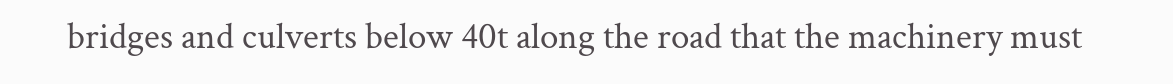bridges and culverts below 40t along the road that the machinery must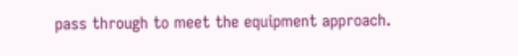pass through to meet the equipment approach.